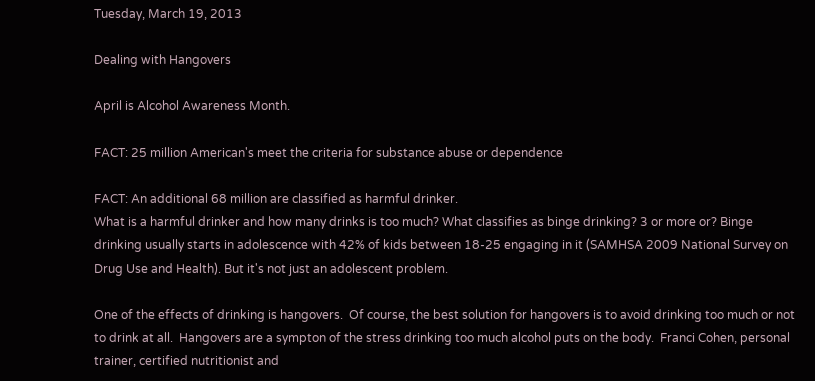Tuesday, March 19, 2013

Dealing with Hangovers

April is Alcohol Awareness Month.

FACT: 25 million American's meet the criteria for substance abuse or dependence

FACT: An additional 68 million are classified as harmful drinker.
What is a harmful drinker and how many drinks is too much? What classifies as binge drinking? 3 or more or? Binge drinking usually starts in adolescence with 42% of kids between 18-25 engaging in it (SAMHSA 2009 National Survey on Drug Use and Health). But it's not just an adolescent problem.

One of the effects of drinking is hangovers.  Of course, the best solution for hangovers is to avoid drinking too much or not to drink at all.  Hangovers are a sympton of the stress drinking too much alcohol puts on the body.  Franci Cohen, personal trainer, certified nutritionist and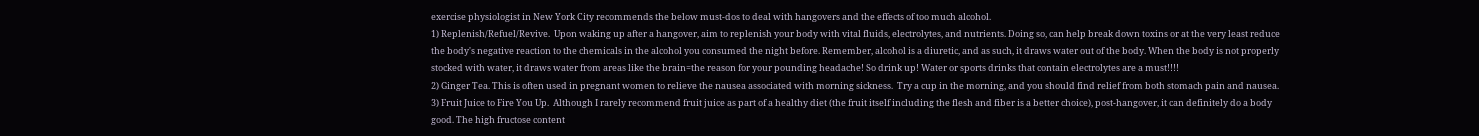exercise physiologist in New York City recommends the below must-dos to deal with hangovers and the effects of too much alcohol.
1) Replenish/Refuel/Revive.  Upon waking up after a hangover, aim to replenish your body with vital fluids, electrolytes, and nutrients. Doing so, can help break down toxins or at the very least reduce the body's negative reaction to the chemicals in the alcohol you consumed the night before. Remember, alcohol is a diuretic, and as such, it draws water out of the body. When the body is not properly stocked with water, it draws water from areas like the brain=the reason for your pounding headache! So drink up! Water or sports drinks that contain electrolytes are a must!!!!
2) Ginger Tea. This is often used in pregnant women to relieve the nausea associated with morning sickness.  Try a cup in the morning, and you should find relief from both stomach pain and nausea.
3) Fruit Juice to Fire You Up.  Although I rarely recommend fruit juice as part of a healthy diet (the fruit itself including the flesh and fiber is a better choice), post-hangover, it can definitely do a body good. The high fructose content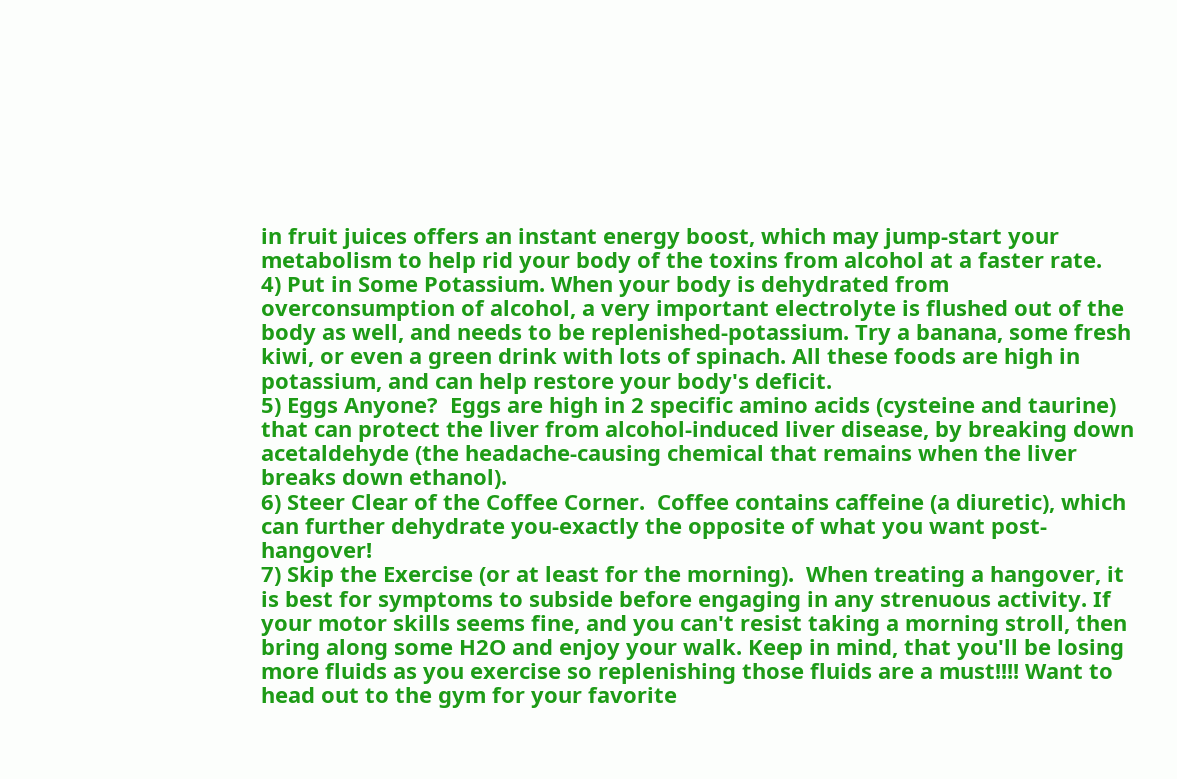in fruit juices offers an instant energy boost, which may jump-start your metabolism to help rid your body of the toxins from alcohol at a faster rate.
4) Put in Some Potassium. When your body is dehydrated from overconsumption of alcohol, a very important electrolyte is flushed out of the body as well, and needs to be replenished-potassium. Try a banana, some fresh kiwi, or even a green drink with lots of spinach. All these foods are high in potassium, and can help restore your body's deficit.
5) Eggs Anyone?  Eggs are high in 2 specific amino acids (cysteine and taurine) that can protect the liver from alcohol-induced liver disease, by breaking down acetaldehyde (the headache-causing chemical that remains when the liver breaks down ethanol).
6) Steer Clear of the Coffee Corner.  Coffee contains caffeine (a diuretic), which can further dehydrate you-exactly the opposite of what you want post-hangover!
7) Skip the Exercise (or at least for the morning).  When treating a hangover, it is best for symptoms to subside before engaging in any strenuous activity. If your motor skills seems fine, and you can't resist taking a morning stroll, then bring along some H2O and enjoy your walk. Keep in mind, that you'll be losing more fluids as you exercise so replenishing those fluids are a must!!!! Want to head out to the gym for your favorite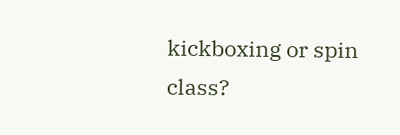kickboxing or spin class?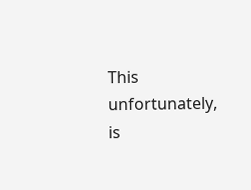This unfortunately, is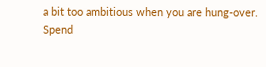a bit too ambitious when you are hung-over. Spend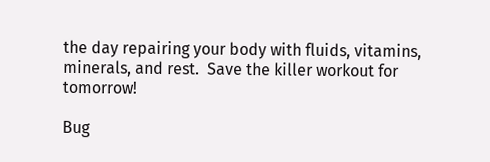the day repairing your body with fluids, vitamins, minerals, and rest.  Save the killer workout for tomorrow!

Bug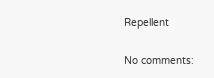Repellent

No comments: